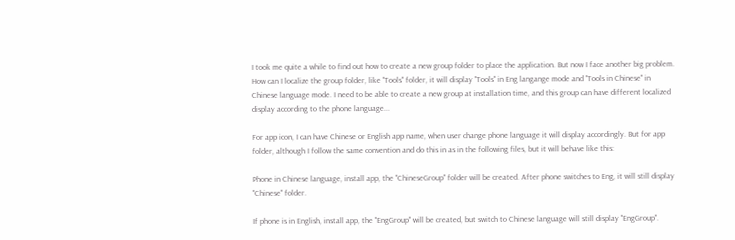I took me quite a while to find out how to create a new group folder to place the application. But now I face another big problem. How can I localize the group folder, like "Tools" folder, it will display "Tools" in Eng langange mode and "Tools in Chinese" in Chinese language mode. I need to be able to create a new group at installation time, and this group can have different localized display according to the phone language...

For app icon, I can have Chinese or English app name, when user change phone language it will display accordingly. But for app folder, although I follow the same convention and do this in as in the following files, but it will behave like this:

Phone in Chinese language, install app, the "ChineseGroup" folder will be created. After phone switches to Eng, it will still display "Chinese" folder.

If phone is in English, install app, the "EngGroup" will be created, but switch to Chinese language will still display "EngGroup".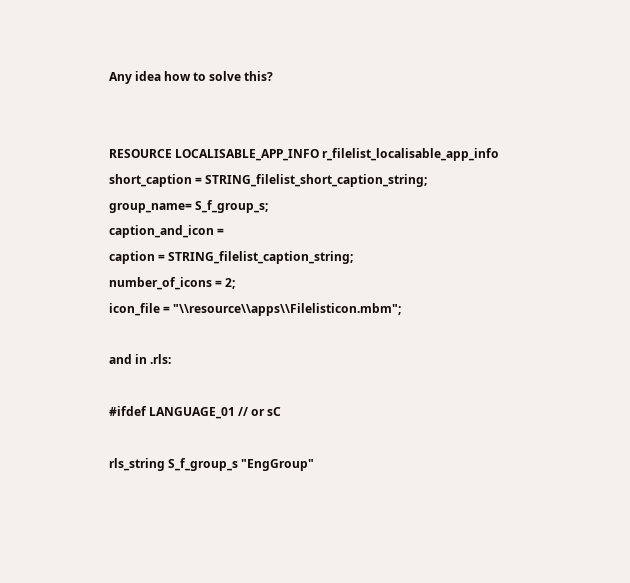Any idea how to solve this?


RESOURCE LOCALISABLE_APP_INFO r_filelist_localisable_app_info
short_caption = STRING_filelist_short_caption_string;
group_name= S_f_group_s;
caption_and_icon =
caption = STRING_filelist_caption_string;
number_of_icons = 2;
icon_file = "\\resource\\apps\\Filelisticon.mbm";

and in .rls:

#ifdef LANGUAGE_01 // or sC

rls_string S_f_group_s "EngGroup"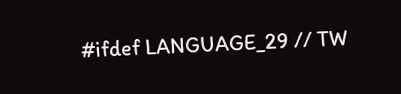#ifdef LANGUAGE_29 // TW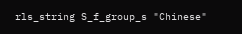rls_string S_f_group_s "Chinese"